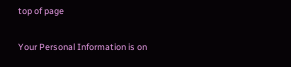top of page

Your Personal Information is on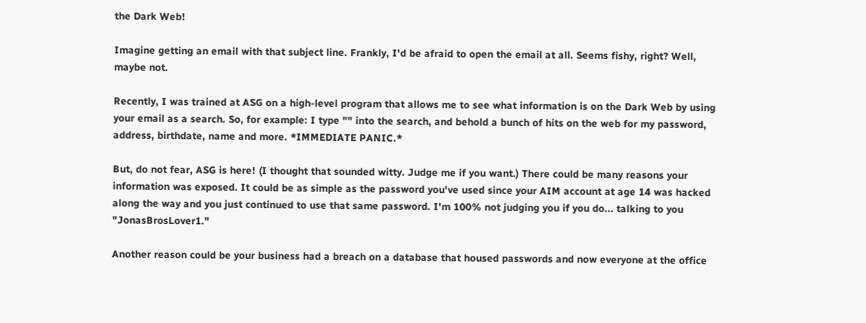the Dark Web!

Imagine getting an email with that subject line. Frankly, I'd be afraid to open the email at all. Seems fishy, right? Well, maybe not.

Recently, I was trained at ASG on a high-level program that allows me to see what information is on the Dark Web by using your email as a search. So, for example: I type "" into the search, and behold a bunch of hits on the web for my password, address, birthdate, name and more. *IMMEDIATE PANIC.*

But, do not fear, ASG is here! (I thought that sounded witty. Judge me if you want.) There could be many reasons your information was exposed. It could be as simple as the password you've used since your AIM account at age 14 was hacked along the way and you just continued to use that same password. I'm 100% not judging you if you do... talking to you "JonasBrosLover1."

Another reason could be your business had a breach on a database that housed passwords and now everyone at the office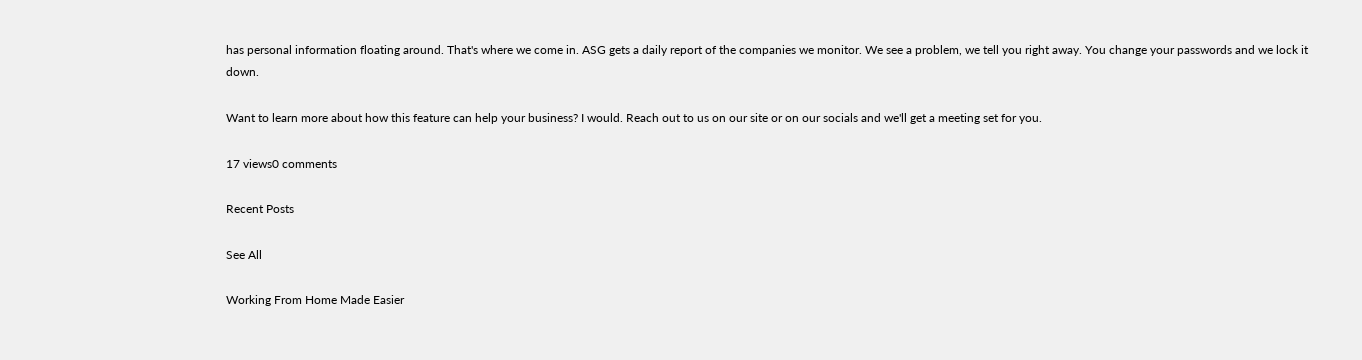has personal information floating around. That's where we come in. ASG gets a daily report of the companies we monitor. We see a problem, we tell you right away. You change your passwords and we lock it down.

Want to learn more about how this feature can help your business? I would. Reach out to us on our site or on our socials and we'll get a meeting set for you.

17 views0 comments

Recent Posts

See All

Working From Home Made Easier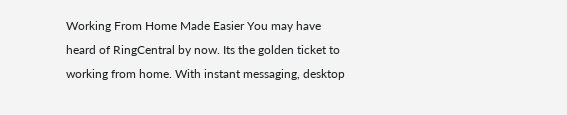Working From Home Made Easier You may have heard of RingCentral by now. Its the golden ticket to working from home. With instant messaging, desktop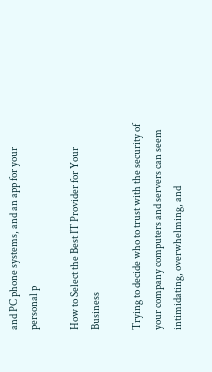and PC phone systems, and an app for your personal p

How to Select the Best IT Provider for Your Business

Trying to decide who to trust with the security of your company computers and servers can seem intimidating, overwhelming, and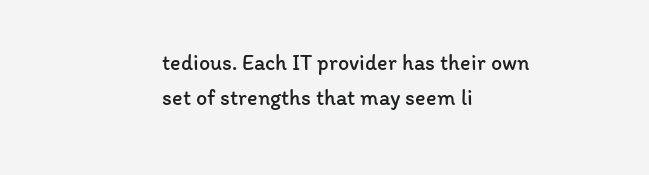tedious. Each IT provider has their own set of strengths that may seem li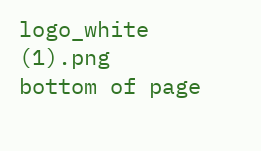logo_white (1).png
bottom of page